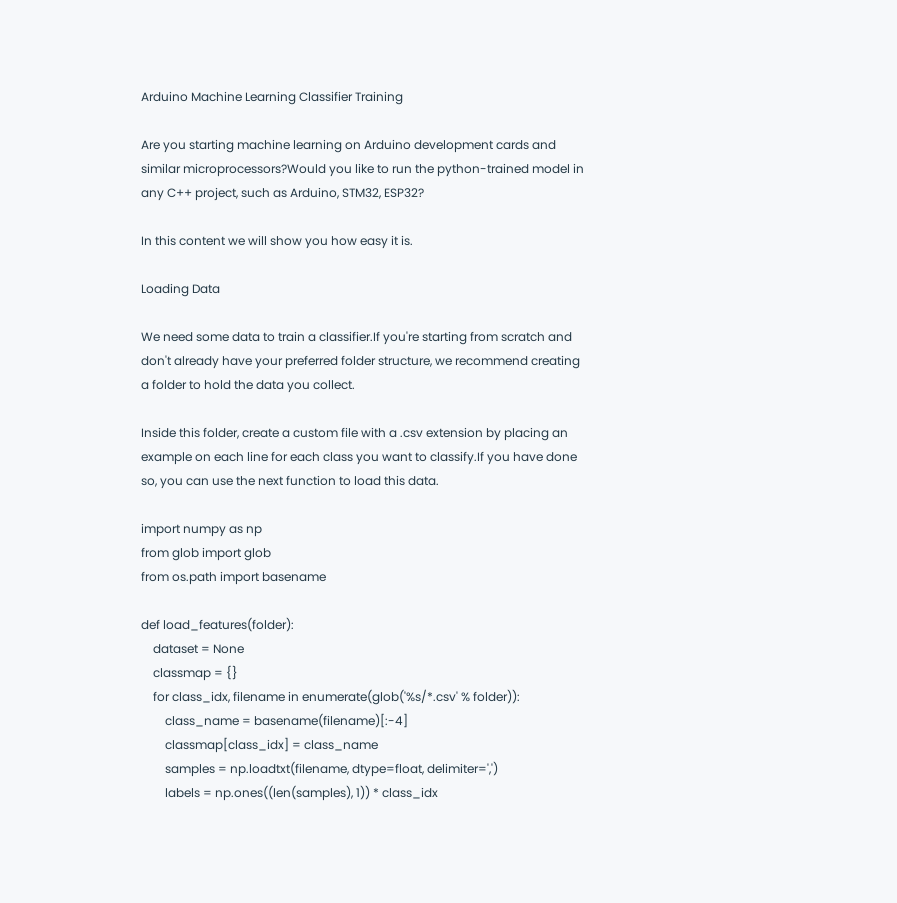Arduino Machine Learning Classifier Training

Are you starting machine learning on Arduino development cards and similar microprocessors?Would you like to run the python-trained model in any C++ project, such as Arduino, STM32, ESP32?

In this content we will show you how easy it is.

Loading Data

We need some data to train a classifier.If you're starting from scratch and don't already have your preferred folder structure, we recommend creating a folder to hold the data you collect.

Inside this folder, create a custom file with a .csv extension by placing an example on each line for each class you want to classify.If you have done so, you can use the next function to load this data.

import numpy as np
from glob import glob
from os.path import basename

def load_features(folder):
    dataset = None
    classmap = {}
    for class_idx, filename in enumerate(glob('%s/*.csv' % folder)):
        class_name = basename(filename)[:-4]
        classmap[class_idx] = class_name
        samples = np.loadtxt(filename, dtype=float, delimiter=',')
        labels = np.ones((len(samples), 1)) * class_idx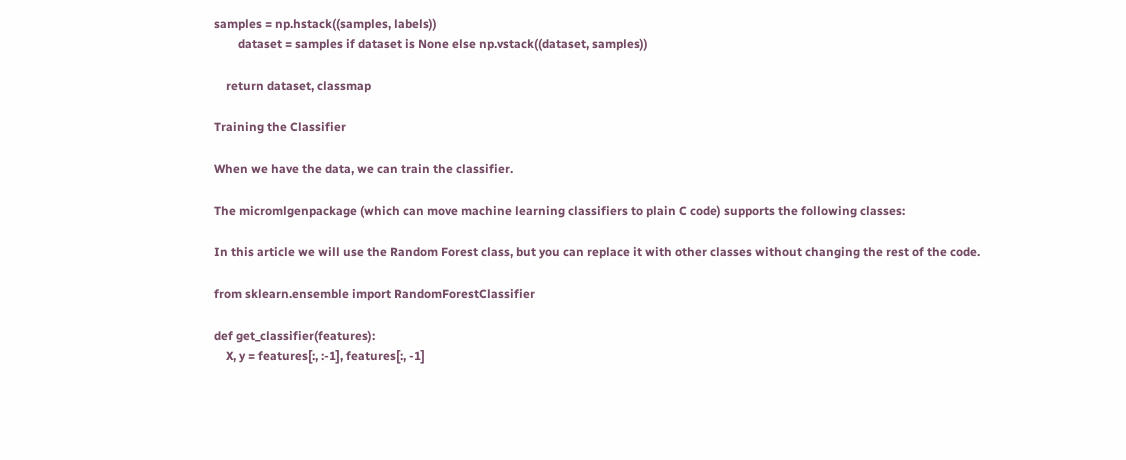samples = np.hstack((samples, labels))
        dataset = samples if dataset is None else np.vstack((dataset, samples))

    return dataset, classmap

Training the Classifier

When we have the data, we can train the classifier.

The micromlgenpackage (which can move machine learning classifiers to plain C code) supports the following classes:

In this article we will use the Random Forest class, but you can replace it with other classes without changing the rest of the code.

from sklearn.ensemble import RandomForestClassifier

def get_classifier(features):
    X, y = features[:, :-1], features[:, -1]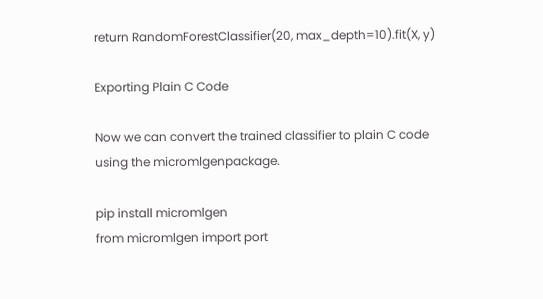return RandomForestClassifier(20, max_depth=10).fit(X, y)

Exporting Plain C Code

Now we can convert the trained classifier to plain C code using the micromlgenpackage.

pip install micromlgen
from micromlgen import port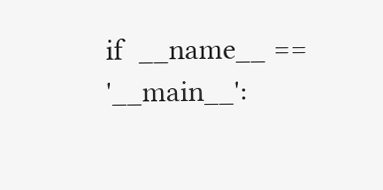if  __name__ == '__main__':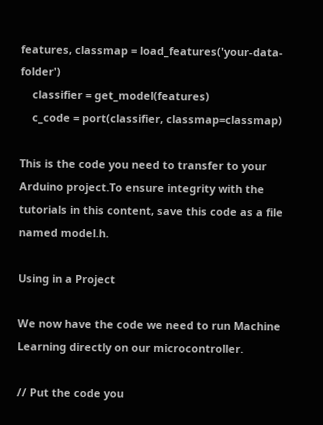features, classmap = load_features('your-data-folder')
    classifier = get_model(features)
    c_code = port(classifier, classmap=classmap)

This is the code you need to transfer to your Arduino project.To ensure integrity with the tutorials in this content, save this code as a file named model.h.

Using in a Project

We now have the code we need to run Machine Learning directly on our microcontroller.

// Put the code you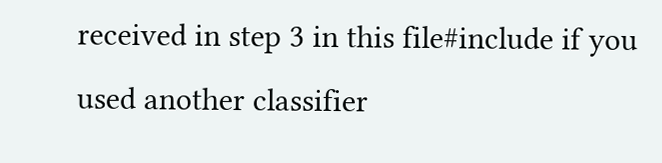received in step 3 in this file#include if you used another classifier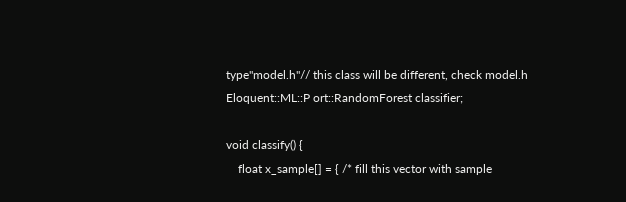type"model.h"// this class will be different, check model.h
Eloquent::ML::P ort::RandomForest classifier;

void classify() {
    float x_sample[] = { /* fill this vector with sample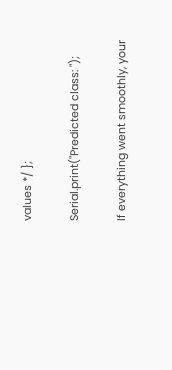values */ };

Serial.print("Predicted class: ");

If everything went smoothly, your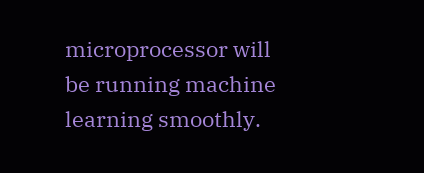microprocessor will be running machine learning smoothly.